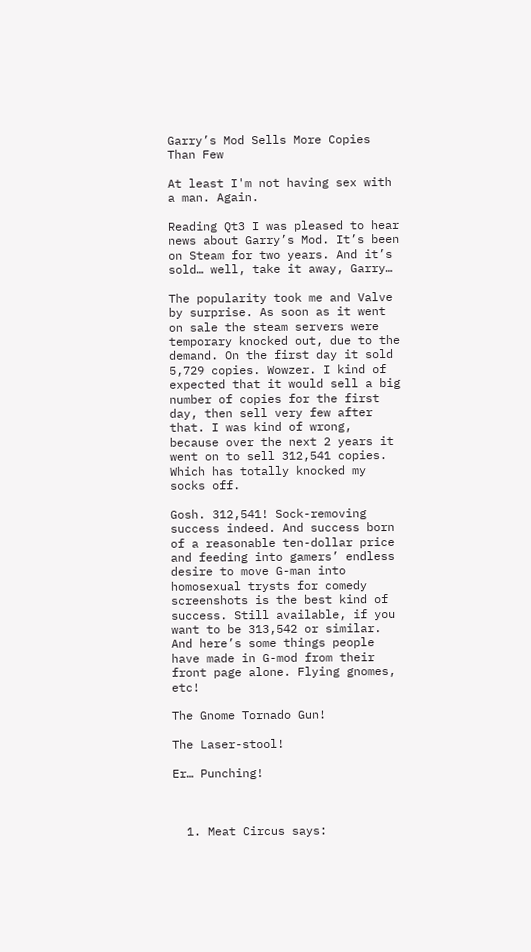Garry’s Mod Sells More Copies Than Few

At least I'm not having sex with a man. Again.

Reading Qt3 I was pleased to hear news about Garry’s Mod. It’s been on Steam for two years. And it’s sold… well, take it away, Garry…

The popularity took me and Valve by surprise. As soon as it went on sale the steam servers were temporary knocked out, due to the demand. On the first day it sold 5,729 copies. Wowzer. I kind of expected that it would sell a big number of copies for the first day, then sell very few after that. I was kind of wrong, because over the next 2 years it went on to sell 312,541 copies. Which has totally knocked my socks off.

Gosh. 312,541! Sock-removing success indeed. And success born of a reasonable ten-dollar price and feeding into gamers’ endless desire to move G-man into homosexual trysts for comedy screenshots is the best kind of success. Still available, if you want to be 313,542 or similar. And here’s some things people have made in G-mod from their front page alone. Flying gnomes, etc!

The Gnome Tornado Gun!

The Laser-stool!

Er… Punching!



  1. Meat Circus says: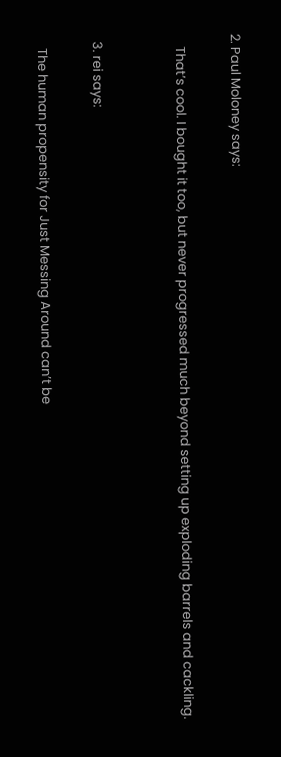2. Paul Moloney says:

    That’s cool. I bought it too, but never progressed much beyond setting up exploding barrels and cackling.


  3. rei says:

    The human propensity for Just Messing Around can’t be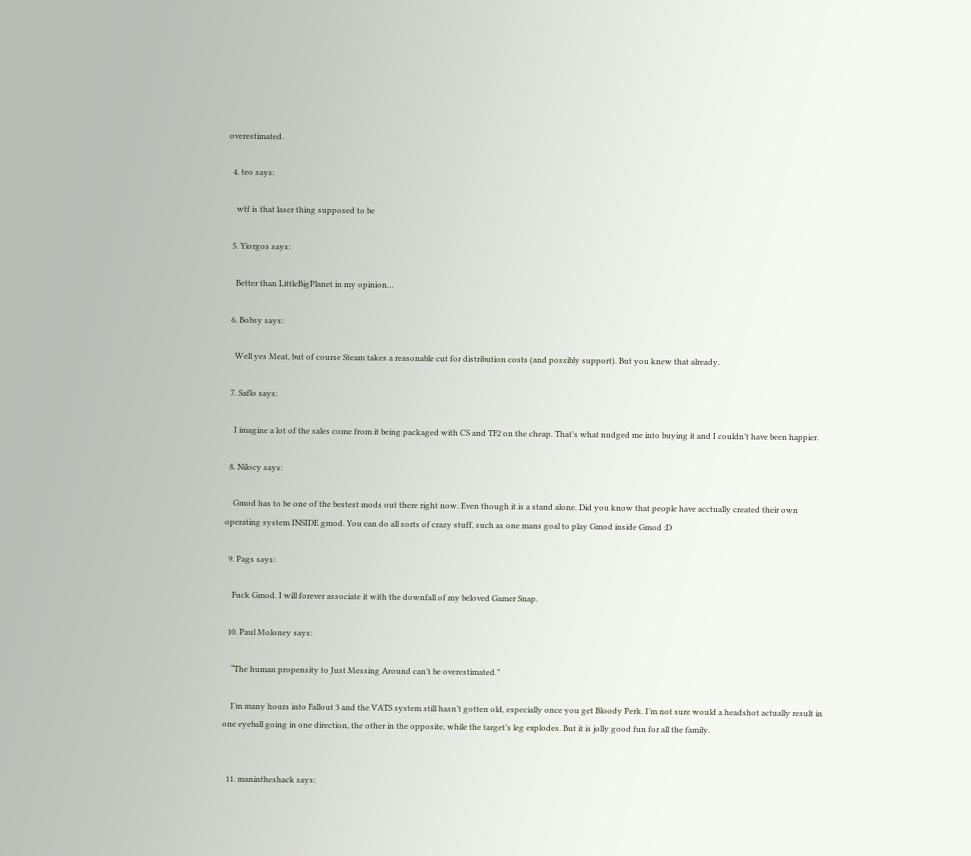overestimated.

  4. teo says:

    wtf is that laser thing supposed to be

  5. Yiorgos says:

    Better than LittleBigPlanet in my opinion…

  6. Bobsy says:

    Well yes Meat, but of course Steam takes a reasonable cut for distribution costs (and possibly support). But you knew that already.

  7. Saflo says:

    I imagine a lot of the sales come from it being packaged with CS and TF2 on the cheap. That’s what nudged me into buying it and I couldn’t have been happier.

  8. Nilocy says:

    Gmod has to be one of the bestest mods out there right now. Even though it is a stand alone. Did you know that people have acctually created their own operating system INSIDE gmod. You can do all sorts of crazy stuff, such as one mans goal to play Gmod inside Gmod :D

  9. Pags says:

    Fuck Gmod. I will forever associate it with the downfall of my beloved Gamer Snap.

  10. Paul Moloney says:

    “The human propensity to Just Messing Around can’t be overestimated.”

    I’m many hours into Fallout 3 and the VATS system still hasn’t gotten old, especially once you get Bloody Perk. I’m not sure would a headshot actually result in one eyeball going in one direction, the other in the opposite, while the target’s leg explodes. But it is jolly good fun for all the family.


  11. manintheshack says: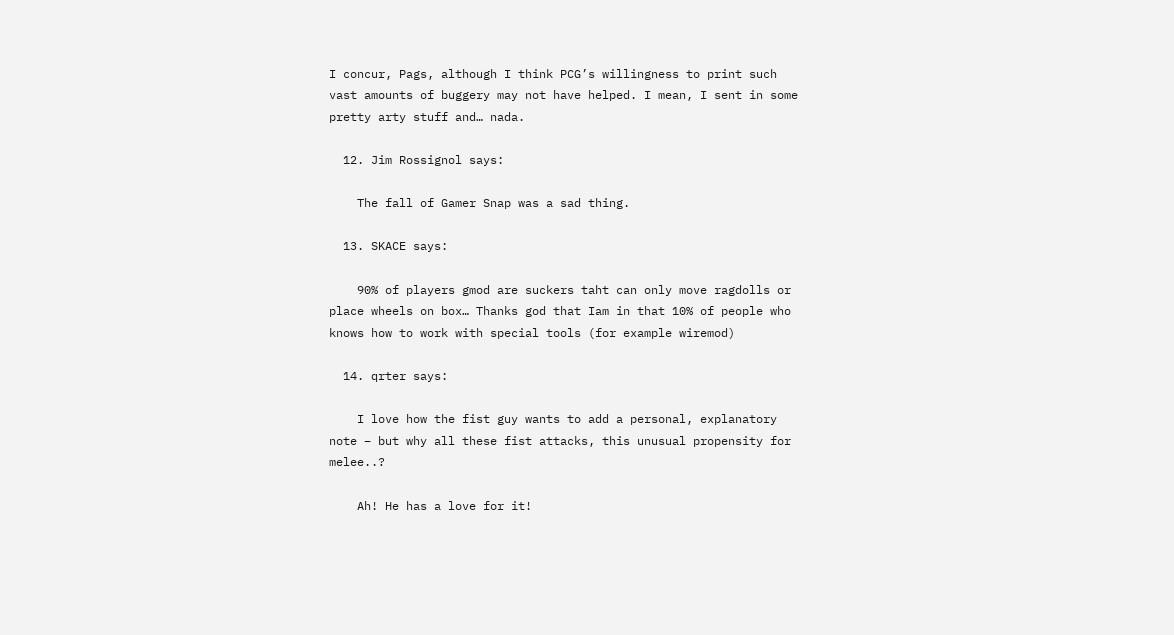I concur, Pags, although I think PCG’s willingness to print such vast amounts of buggery may not have helped. I mean, I sent in some pretty arty stuff and… nada.

  12. Jim Rossignol says:

    The fall of Gamer Snap was a sad thing.

  13. SKACE says:

    90% of players gmod are suckers taht can only move ragdolls or place wheels on box… Thanks god that Iam in that 10% of people who knows how to work with special tools (for example wiremod)

  14. qrter says:

    I love how the fist guy wants to add a personal, explanatory note – but why all these fist attacks, this unusual propensity for melee..?

    Ah! He has a love for it!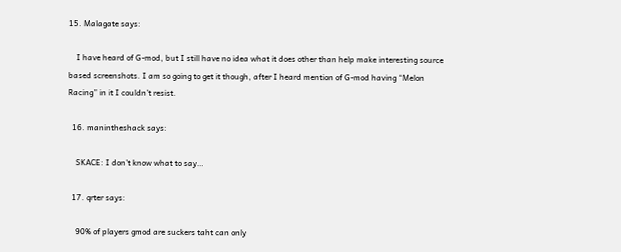15. Malagate says:

    I have heard of G-mod, but I still have no idea what it does other than help make interesting source based screenshots. I am so going to get it though, after I heard mention of G-mod having “Melon Racing” in it I couldn’t resist.

  16. manintheshack says:

    SKACE: I don’t know what to say…

  17. qrter says:

    90% of players gmod are suckers taht can only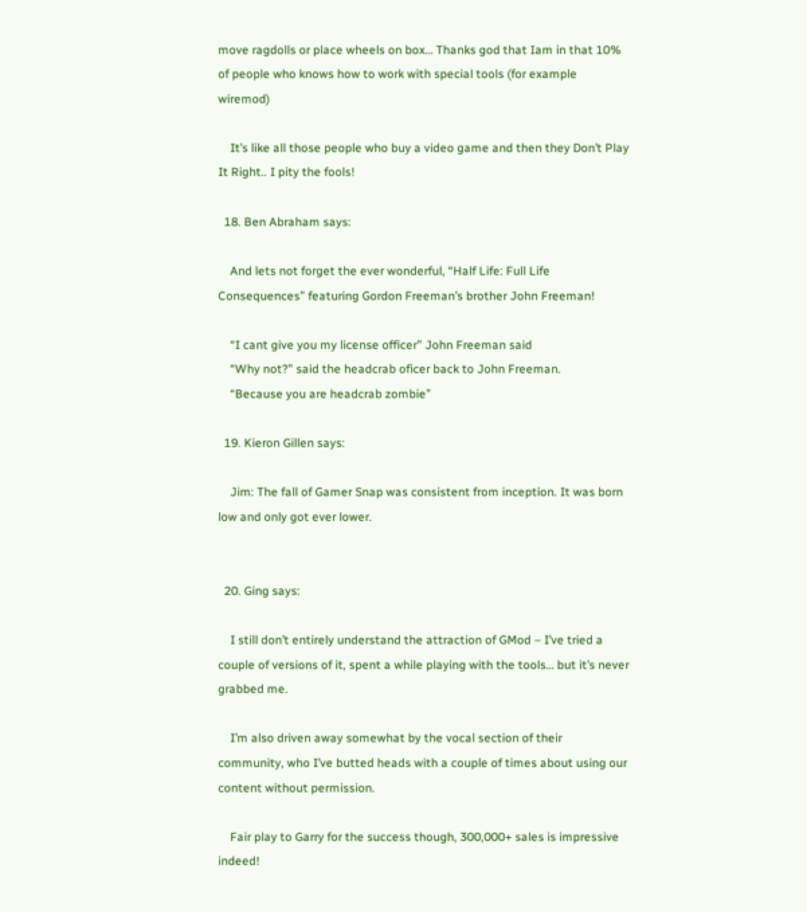move ragdolls or place wheels on box… Thanks god that Iam in that 10% of people who knows how to work with special tools (for example wiremod)

    It’s like all those people who buy a video game and then they Don’t Play It Right.. I pity the fools!

  18. Ben Abraham says:

    And lets not forget the ever wonderful, “Half Life: Full Life Consequences” featuring Gordon Freeman’s brother John Freeman!

    “I cant give you my license officer” John Freeman said
    “Why not?” said the headcrab oficer back to John Freeman.
    “Because you are headcrab zombie”

  19. Kieron Gillen says:

    Jim: The fall of Gamer Snap was consistent from inception. It was born low and only got ever lower.


  20. Ging says:

    I still don’t entirely understand the attraction of GMod – I’ve tried a couple of versions of it, spent a while playing with the tools… but it’s never grabbed me.

    I’m also driven away somewhat by the vocal section of their community, who I’ve butted heads with a couple of times about using our content without permission.

    Fair play to Garry for the success though, 300,000+ sales is impressive indeed!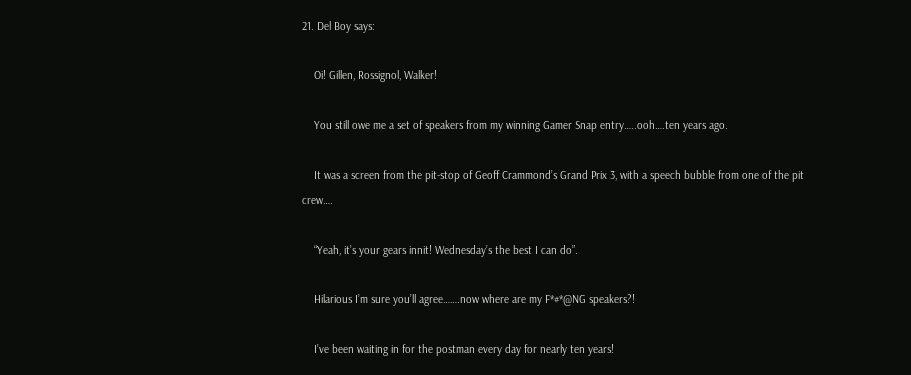21. Del Boy says:

    Oi! Gillen, Rossignol, Walker!

    You still owe me a set of speakers from my winning Gamer Snap entry…..ooh….ten years ago.

    It was a screen from the pit-stop of Geoff Crammond’s Grand Prix 3, with a speech bubble from one of the pit crew….

    “Yeah, it’s your gears innit! Wednesday’s the best I can do”.

    Hilarious I’m sure you’ll agree…….now where are my F*#*@NG speakers?!

    I’ve been waiting in for the postman every day for nearly ten years!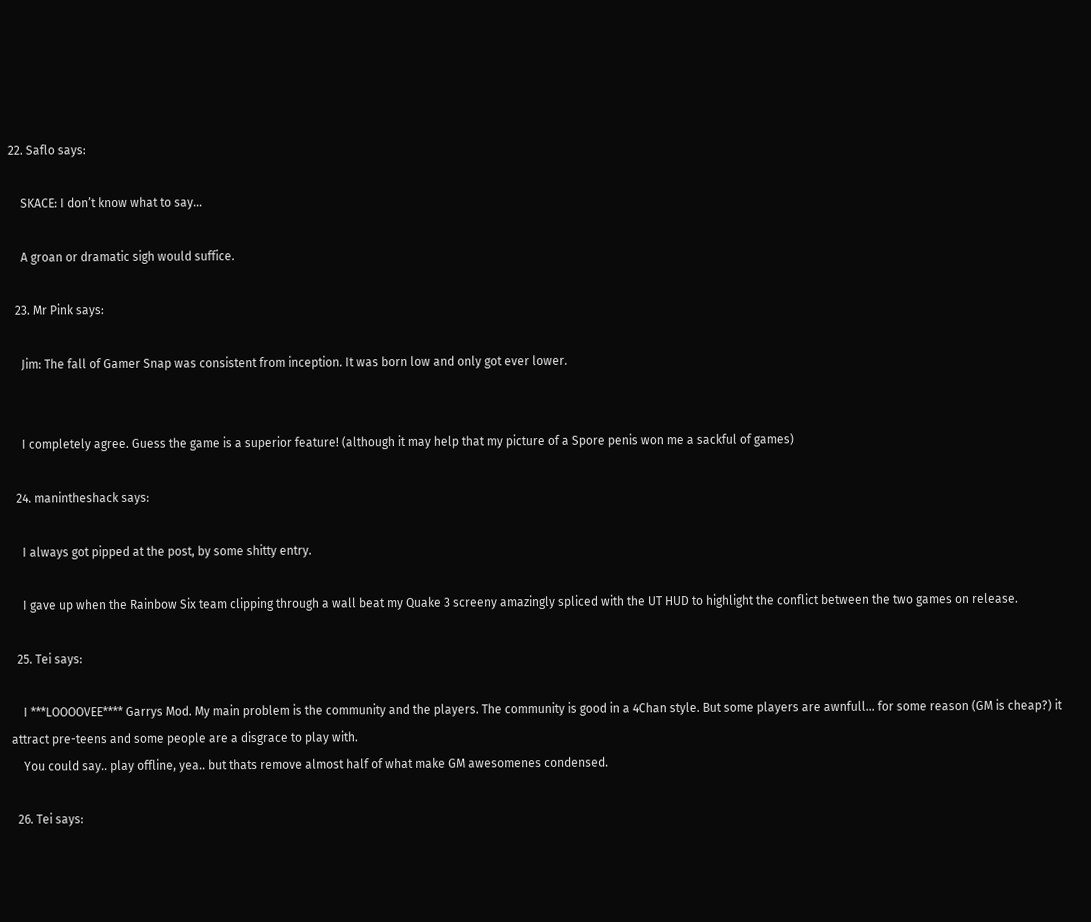22. Saflo says:

    SKACE: I don’t know what to say…

    A groan or dramatic sigh would suffice.

  23. Mr Pink says:

    Jim: The fall of Gamer Snap was consistent from inception. It was born low and only got ever lower.


    I completely agree. Guess the game is a superior feature! (although it may help that my picture of a Spore penis won me a sackful of games)

  24. manintheshack says:

    I always got pipped at the post, by some shitty entry.

    I gave up when the Rainbow Six team clipping through a wall beat my Quake 3 screeny amazingly spliced with the UT HUD to highlight the conflict between the two games on release.

  25. Tei says:

    I ***LOOOOVEE**** Garrys Mod. My main problem is the community and the players. The community is good in a 4Chan style. But some players are awnfull… for some reason (GM is cheap?) it attract pre-teens and some people are a disgrace to play with.
    You could say.. play offline, yea.. but thats remove almost half of what make GM awesomenes condensed.

  26. Tei says: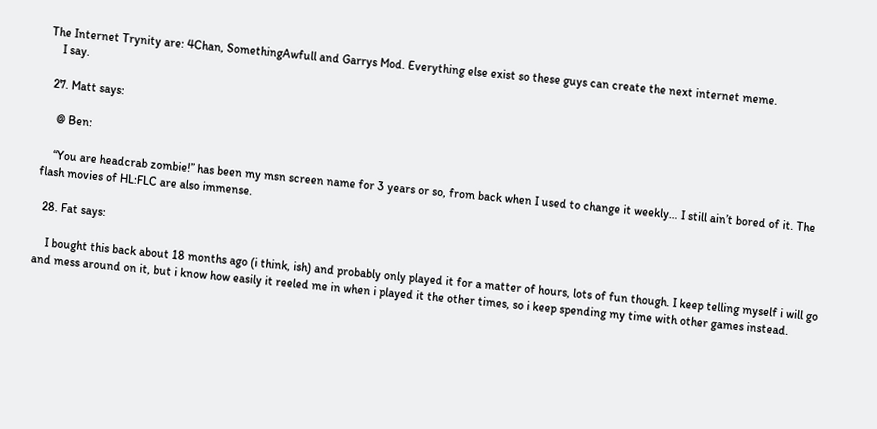The Internet Trynity are: 4Chan, SomethingAwfull and Garrys Mod. Everything else exist so these guys can create the next internet meme.
    I say.

  27. Matt says:

    @ Ben:

    “You are headcrab zombie!” has been my msn screen name for 3 years or so, from back when I used to change it weekly… I still ain’t bored of it. The flash movies of HL:FLC are also immense.

  28. Fat says:

    I bought this back about 18 months ago (i think, ish) and probably only played it for a matter of hours, lots of fun though. I keep telling myself i will go and mess around on it, but i know how easily it reeled me in when i played it the other times, so i keep spending my time with other games instead.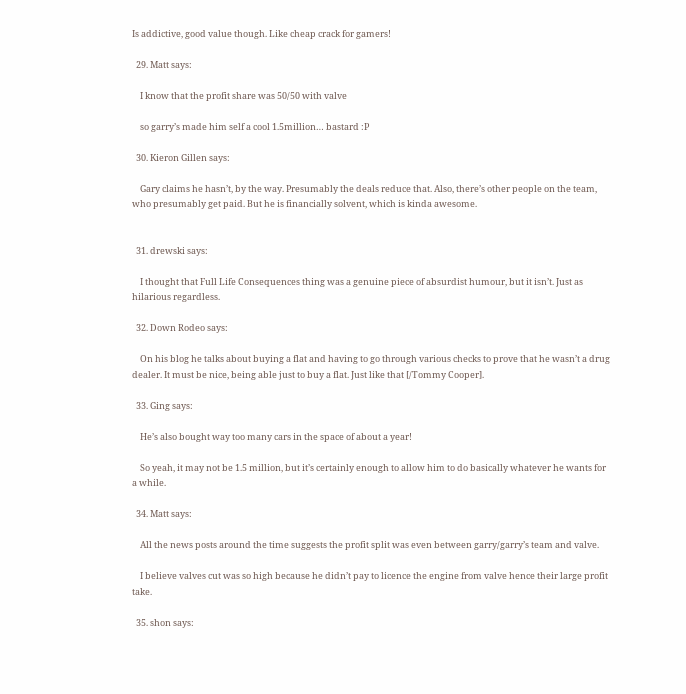Is addictive, good value though. Like cheap crack for gamers!

  29. Matt says:

    I know that the profit share was 50/50 with valve

    so garry’s made him self a cool 1.5million… bastard :P

  30. Kieron Gillen says:

    Gary claims he hasn’t, by the way. Presumably the deals reduce that. Also, there’s other people on the team, who presumably get paid. But he is financially solvent, which is kinda awesome.


  31. drewski says:

    I thought that Full Life Consequences thing was a genuine piece of absurdist humour, but it isn’t. Just as hilarious regardless.

  32. Down Rodeo says:

    On his blog he talks about buying a flat and having to go through various checks to prove that he wasn’t a drug dealer. It must be nice, being able just to buy a flat. Just like that [/Tommy Cooper].

  33. Ging says:

    He’s also bought way too many cars in the space of about a year!

    So yeah, it may not be 1.5 million, but it’s certainly enough to allow him to do basically whatever he wants for a while.

  34. Matt says:

    All the news posts around the time suggests the profit split was even between garry/garry’s team and valve.

    I believe valves cut was so high because he didn’t pay to licence the engine from valve hence their large profit take.

  35. shon says: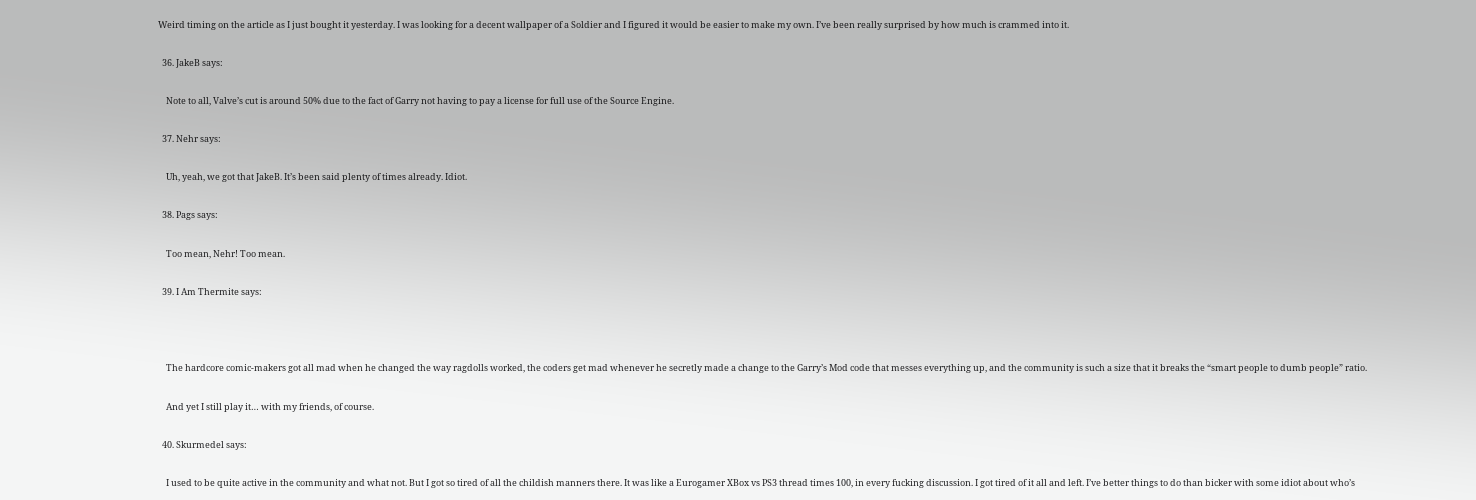Weird timing on the article as I just bought it yesterday. I was looking for a decent wallpaper of a Soldier and I figured it would be easier to make my own. I’ve been really surprised by how much is crammed into it.

  36. JakeB says:

    Note to all, Valve’s cut is around 50% due to the fact of Garry not having to pay a license for full use of the Source Engine.

  37. Nehr says:

    Uh, yeah, we got that JakeB. It’s been said plenty of times already. Idiot.

  38. Pags says:

    Too mean, Nehr! Too mean.

  39. I Am Thermite says:



    The hardcore comic-makers got all mad when he changed the way ragdolls worked, the coders get mad whenever he secretly made a change to the Garry’s Mod code that messes everything up, and the community is such a size that it breaks the “smart people to dumb people” ratio.

    And yet I still play it… with my friends, of course.

  40. Skurmedel says:

    I used to be quite active in the community and what not. But I got so tired of all the childish manners there. It was like a Eurogamer XBox vs PS3 thread times 100, in every fucking discussion. I got tired of it all and left. I’ve better things to do than bicker with some idiot about who’s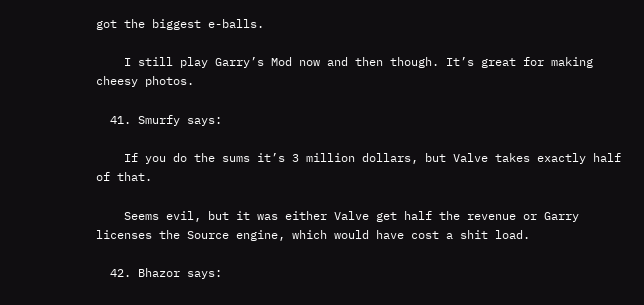got the biggest e-balls.

    I still play Garry’s Mod now and then though. It’s great for making cheesy photos.

  41. Smurfy says:

    If you do the sums it’s 3 million dollars, but Valve takes exactly half of that.

    Seems evil, but it was either Valve get half the revenue or Garry licenses the Source engine, which would have cost a shit load.

  42. Bhazor says: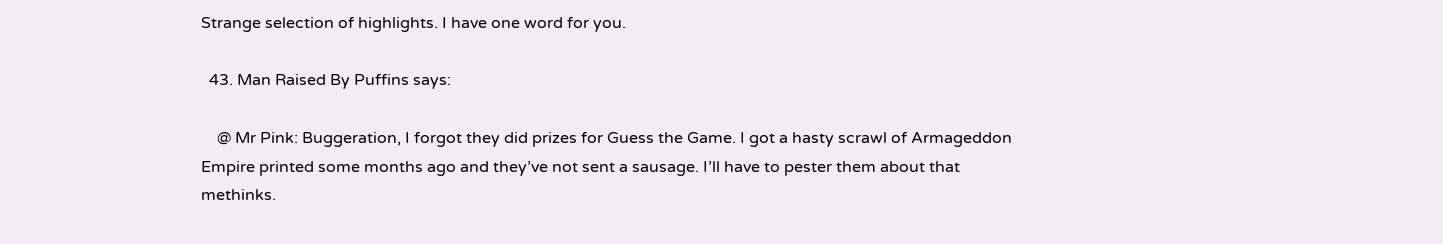Strange selection of highlights. I have one word for you.

  43. Man Raised By Puffins says:

    @ Mr Pink: Buggeration, I forgot they did prizes for Guess the Game. I got a hasty scrawl of Armageddon Empire printed some months ago and they’ve not sent a sausage. I’ll have to pester them about that methinks.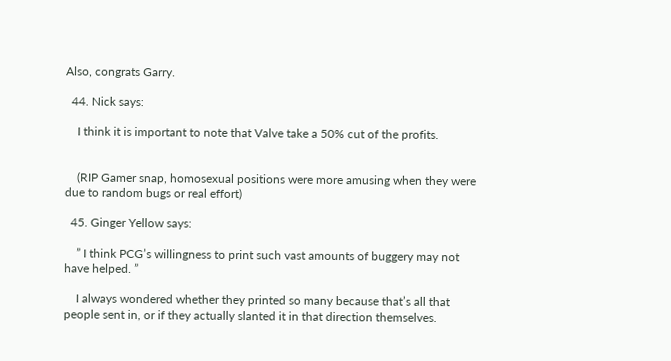Also, congrats Garry.

  44. Nick says:

    I think it is important to note that Valve take a 50% cut of the profits.


    (RIP Gamer snap, homosexual positions were more amusing when they were due to random bugs or real effort)

  45. Ginger Yellow says:

    ” I think PCG’s willingness to print such vast amounts of buggery may not have helped. ”

    I always wondered whether they printed so many because that’s all that people sent in, or if they actually slanted it in that direction themselves.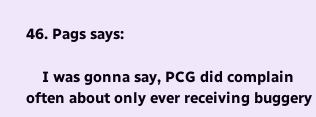46. Pags says:

    I was gonna say, PCG did complain often about only ever receiving buggery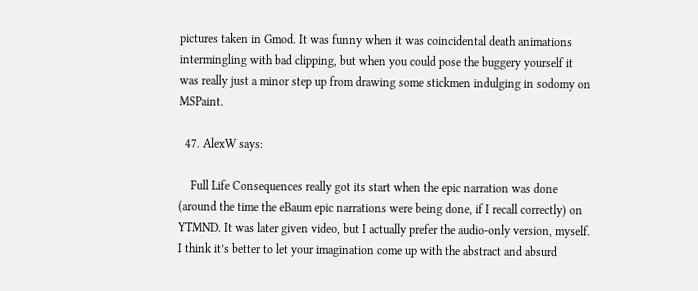pictures taken in Gmod. It was funny when it was coincidental death animations intermingling with bad clipping, but when you could pose the buggery yourself it was really just a minor step up from drawing some stickmen indulging in sodomy on MSPaint.

  47. AlexW says:

    Full Life Consequences really got its start when the epic narration was done (around the time the eBaum epic narrations were being done, if I recall correctly) on YTMND. It was later given video, but I actually prefer the audio-only version, myself. I think it’s better to let your imagination come up with the abstract and absurd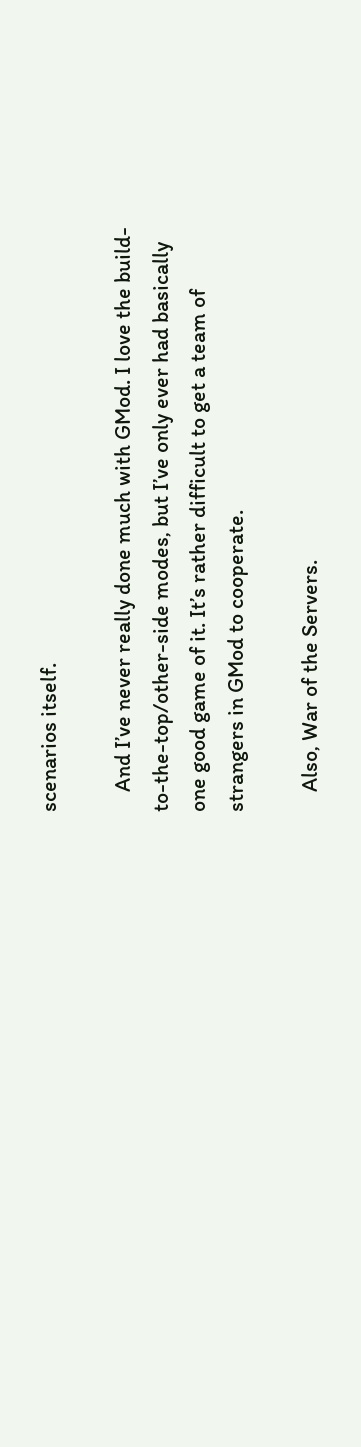scenarios itself.

    And I’ve never really done much with GMod. I love the build-to-the-top/other-side modes, but I’ve only ever had basically one good game of it. It’s rather difficult to get a team of strangers in GMod to cooperate.

    Also, War of the Servers.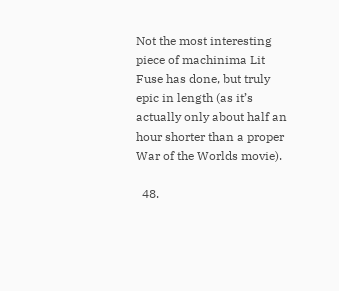Not the most interesting piece of machinima Lit Fuse has done, but truly epic in length (as it’s actually only about half an hour shorter than a proper War of the Worlds movie).

  48.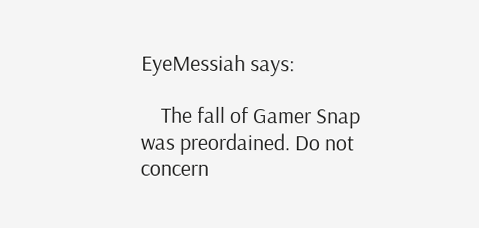EyeMessiah says:

    The fall of Gamer Snap was preordained. Do not concern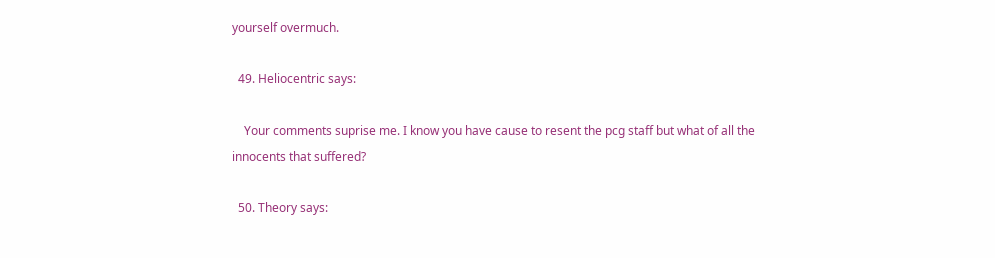yourself overmuch.

  49. Heliocentric says:

    Your comments suprise me. I know you have cause to resent the pcg staff but what of all the innocents that suffered?

  50. Theory says: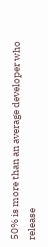50% is more than an average developer who release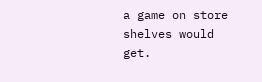a game on store shelves would get.